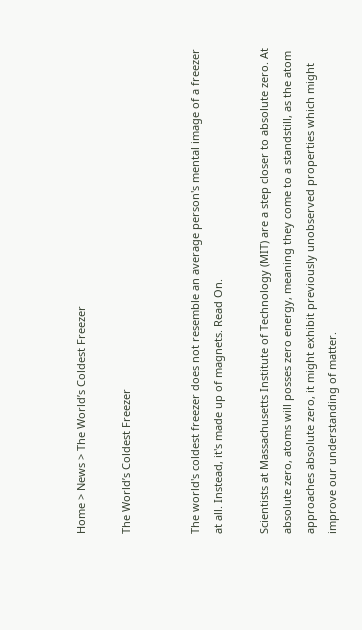Home > News > The World’s Coldest Freezer

The World’s Coldest Freezer


The world's coldest freezer does not resemble an average person's mental image of a freezer at all. Instead, it's made up of magnets. Read On.

Scientists at Massachusetts Institute of Technology (MIT) are a step closer to absolute zero. At absolute zero, atoms will posses zero energy, meaning they come to a standstill, as the atom approaches absolute zero, it might exhibit previously unobserved properties which might improve our understanding of matter.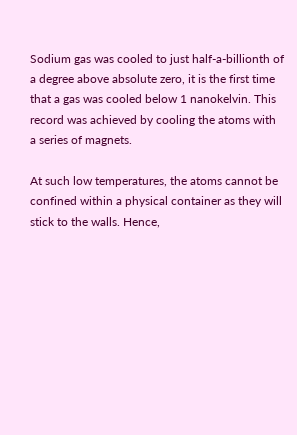Sodium gas was cooled to just half-a-billionth of a degree above absolute zero, it is the first time that a gas was cooled below 1 nanokelvin. This record was achieved by cooling the atoms with a series of magnets.

At such low temperatures, the atoms cannot be confined within a physical container as they will stick to the walls. Hence,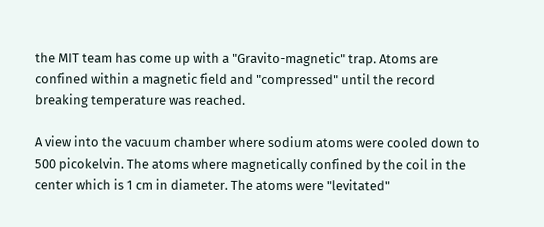the MIT team has come up with a "Gravito-magnetic" trap. Atoms are confined within a magnetic field and "compressed" until the record breaking temperature was reached.

A view into the vacuum chamber where sodium atoms were cooled down to 500 picokelvin. The atoms where magnetically confined by the coil in the center which is 1 cm in diameter. The atoms were "levitated"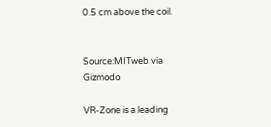0.5 cm above the coil.


Source:MITweb via Gizmodo

VR-Zone is a leading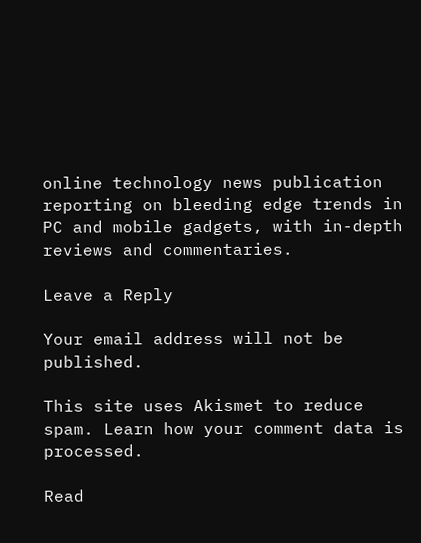online technology news publication reporting on bleeding edge trends in PC and mobile gadgets, with in-depth reviews and commentaries.

Leave a Reply

Your email address will not be published.

This site uses Akismet to reduce spam. Learn how your comment data is processed.

Read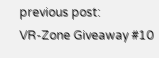previous post:
VR-Zone Giveaway #10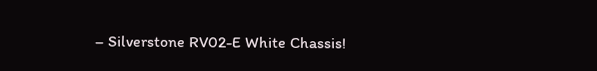– Silverstone RV02-E White Chassis!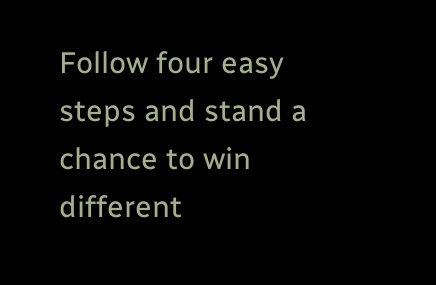Follow four easy steps and stand a chance to win different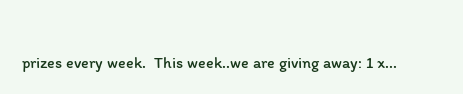prizes every week.  This week..we are giving away: 1 x...